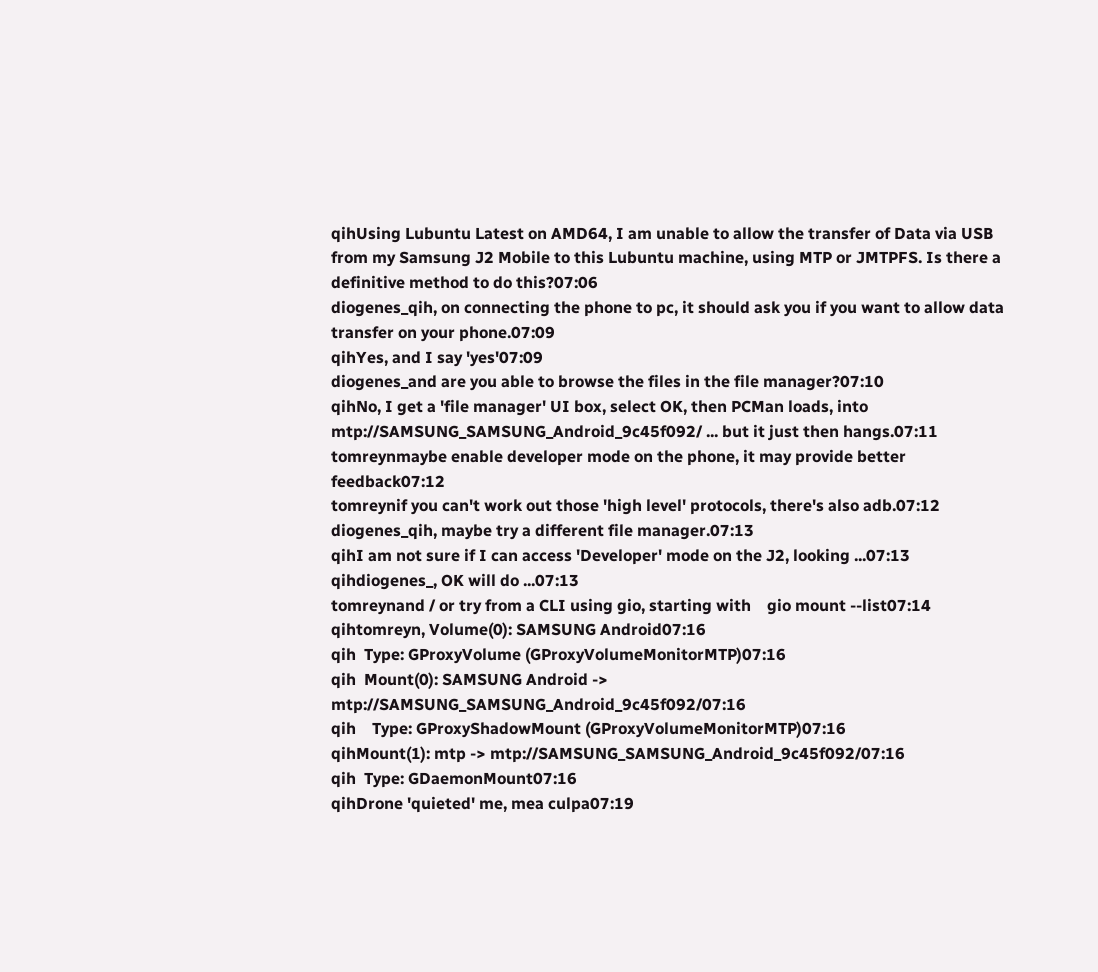qihUsing Lubuntu Latest on AMD64, I am unable to allow the transfer of Data via USB from my Samsung J2 Mobile to this Lubuntu machine, using MTP or JMTPFS. Is there a definitive method to do this?07:06
diogenes_qih, on connecting the phone to pc, it should ask you if you want to allow data transfer on your phone.07:09
qihYes, and I say 'yes'07:09
diogenes_and are you able to browse the files in the file manager?07:10
qihNo, I get a 'file manager' UI box, select OK, then PCMan loads, into mtp://SAMSUNG_SAMSUNG_Android_9c45f092/ ... but it just then hangs.07:11
tomreynmaybe enable developer mode on the phone, it may provide better feedback07:12
tomreynif you can't work out those 'high level' protocols, there's also adb.07:12
diogenes_qih, maybe try a different file manager.07:13
qihI am not sure if I can access 'Developer' mode on the J2, looking ...07:13
qihdiogenes_, OK will do ...07:13
tomreynand / or try from a CLI using gio, starting with    gio mount --list07:14
qihtomreyn, Volume(0): SAMSUNG Android07:16
qih  Type: GProxyVolume (GProxyVolumeMonitorMTP)07:16
qih  Mount(0): SAMSUNG Android -> mtp://SAMSUNG_SAMSUNG_Android_9c45f092/07:16
qih    Type: GProxyShadowMount (GProxyVolumeMonitorMTP)07:16
qihMount(1): mtp -> mtp://SAMSUNG_SAMSUNG_Android_9c45f092/07:16
qih  Type: GDaemonMount07:16
qihDrone 'quieted' me, mea culpa07:19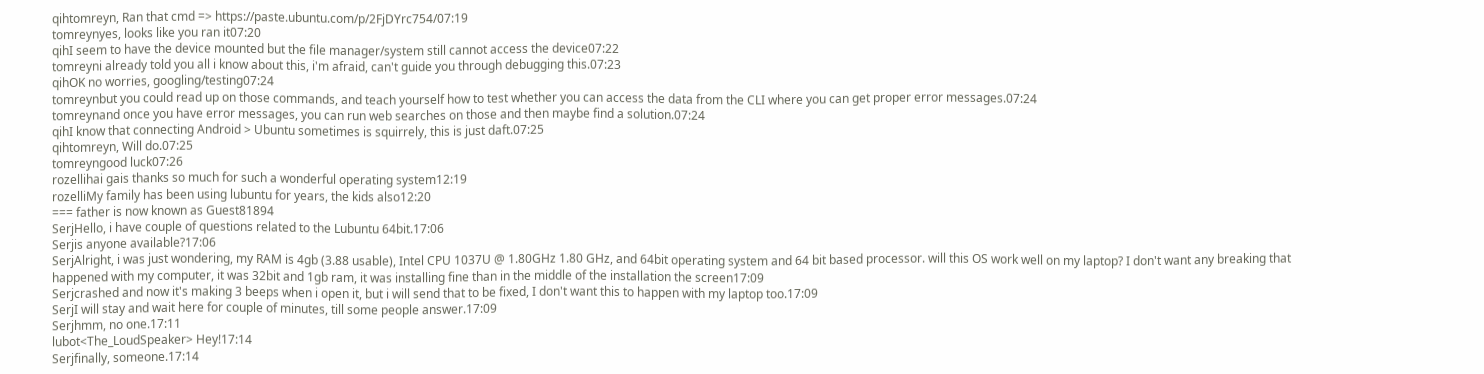qihtomreyn, Ran that cmd => https://paste.ubuntu.com/p/2FjDYrc754/07:19
tomreynyes, looks like you ran it07:20
qihI seem to have the device mounted but the file manager/system still cannot access the device07:22
tomreyni already told you all i know about this, i'm afraid, can't guide you through debugging this.07:23
qihOK no worries, googling/testing07:24
tomreynbut you could read up on those commands, and teach yourself how to test whether you can access the data from the CLI where you can get proper error messages.07:24
tomreynand once you have error messages, you can run web searches on those and then maybe find a solution.07:24
qihI know that connecting Android > Ubuntu sometimes is squirrely, this is just daft.07:25
qihtomreyn, Will do.07:25
tomreyngood luck07:26
rozellihai gais thanks so much for such a wonderful operating system12:19
rozelliMy family has been using lubuntu for years, the kids also12:20
=== father is now known as Guest81894
SerjHello, i have couple of questions related to the Lubuntu 64bit.17:06
Serjis anyone available?17:06
SerjAlright, i was just wondering, my RAM is 4gb (3.88 usable), Intel CPU 1037U @ 1.80GHz 1.80 GHz, and 64bit operating system and 64 bit based processor. will this OS work well on my laptop? I don't want any breaking that happened with my computer, it was 32bit and 1gb ram, it was installing fine than in the middle of the installation the screen17:09
Serjcrashed and now it's making 3 beeps when i open it, but i will send that to be fixed, I don't want this to happen with my laptop too.17:09
SerjI will stay and wait here for couple of minutes, till some people answer.17:09
Serjhmm, no one.17:11
lubot<The_LoudSpeaker> Hey!17:14
Serjfinally, someone.17:14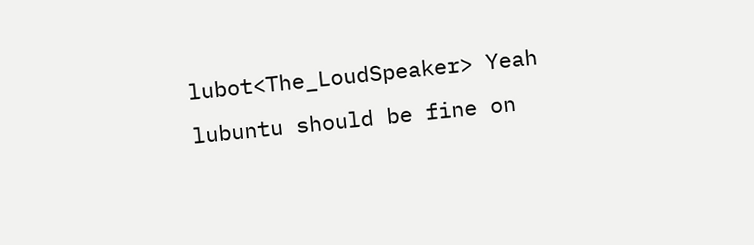lubot<The_LoudSpeaker> Yeah lubuntu should be fine on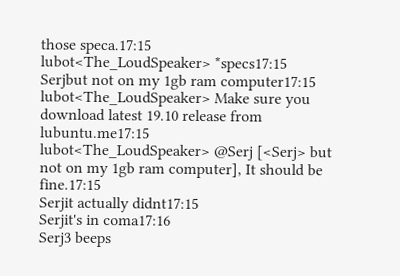those speca.17:15
lubot<The_LoudSpeaker> *specs17:15
Serjbut not on my 1gb ram computer17:15
lubot<The_LoudSpeaker> Make sure you download latest 19.10 release from lubuntu.me17:15
lubot<The_LoudSpeaker> @Serj [<Serj> but not on my 1gb ram computer], It should be fine.17:15
Serjit actually didnt17:15
Serjit's in coma17:16
Serj3 beeps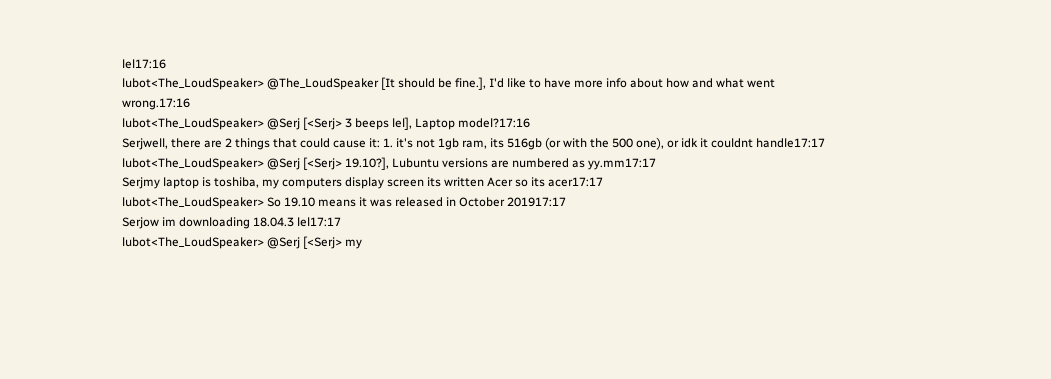lel17:16
lubot<The_LoudSpeaker> @The_LoudSpeaker [It should be fine.], I'd like to have more info about how and what went wrong.17:16
lubot<The_LoudSpeaker> @Serj [<Serj> 3 beeps lel], Laptop model?17:16
Serjwell, there are 2 things that could cause it: 1. it's not 1gb ram, its 516gb (or with the 500 one), or idk it couldnt handle17:17
lubot<The_LoudSpeaker> @Serj [<Serj> 19.10?], Lubuntu versions are numbered as yy.mm17:17
Serjmy laptop is toshiba, my computers display screen its written Acer so its acer17:17
lubot<The_LoudSpeaker> So 19.10 means it was released in October 201917:17
Serjow im downloading 18.04.3 lel17:17
lubot<The_LoudSpeaker> @Serj [<Serj> my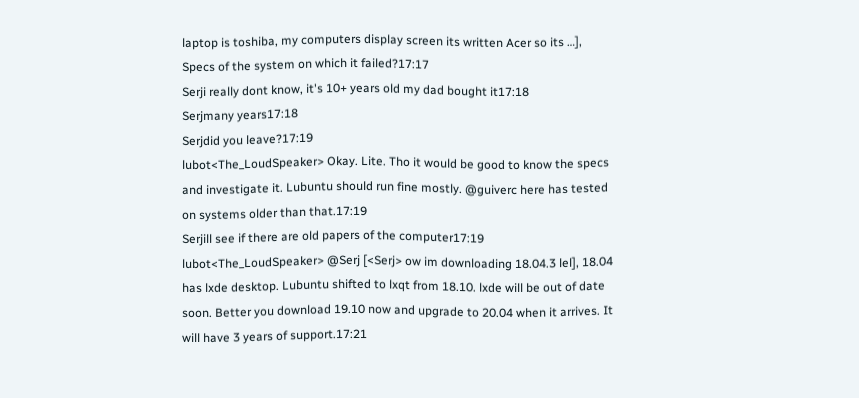laptop is toshiba, my computers display screen its written Acer so its …], Specs of the system on which it failed?17:17
Serji really dont know, it's 10+ years old my dad bought it17:18
Serjmany years17:18
Serjdid you leave?17:19
lubot<The_LoudSpeaker> Okay. Lite. Tho it would be good to know the specs and investigate it. Lubuntu should run fine mostly. @guiverc here has tested on systems older than that.17:19
Serjill see if there are old papers of the computer17:19
lubot<The_LoudSpeaker> @Serj [<Serj> ow im downloading 18.04.3 lel], 18.04 has lxde desktop. Lubuntu shifted to lxqt from 18.10. lxde will be out of date soon. Better you download 19.10 now and upgrade to 20.04 when it arrives. It will have 3 years of support.17:21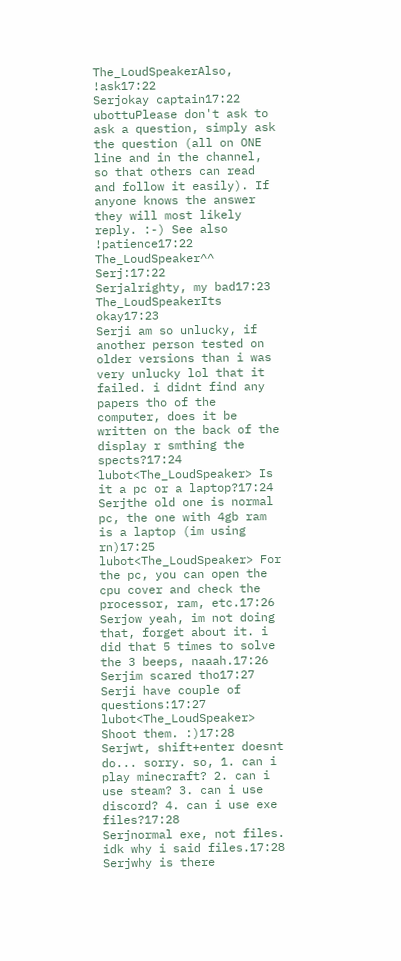The_LoudSpeakerAlso, !ask17:22
Serjokay captain17:22
ubottuPlease don't ask to ask a question, simply ask the question (all on ONE line and in the channel, so that others can read and follow it easily). If anyone knows the answer they will most likely reply. :-) See also !patience17:22
The_LoudSpeaker^^ Serj:17:22
Serjalrighty, my bad17:23
The_LoudSpeakerIts okay17:23
Serji am so unlucky, if another person tested on older versions than i was very unlucky lol that it failed. i didnt find any papers tho of the computer, does it be written on the back of the display r smthing the spects?17:24
lubot<The_LoudSpeaker> Is it a pc or a laptop?17:24
Serjthe old one is normal pc, the one with 4gb ram is a laptop (im using rn)17:25
lubot<The_LoudSpeaker> For the pc, you can open the cpu cover and check the processor, ram, etc.17:26
Serjow yeah, im not doing that, forget about it. i did that 5 times to solve the 3 beeps, naaah.17:26
Serjim scared tho17:27
Serji have couple of questions:17:27
lubot<The_LoudSpeaker> Shoot them. :)17:28
Serjwt, shift+enter doesnt do... sorry. so, 1. can i play minecraft? 2. can i use steam? 3. can i use discord? 4. can i use exe files?17:28
Serjnormal exe, not files. idk why i said files.17:28
Serjwhy is there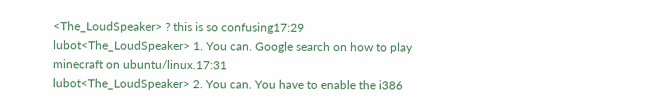<The_LoudSpeaker> ? this is so confusing17:29
lubot<The_LoudSpeaker> 1. You can. Google search on how to play minecraft on ubuntu/linux.17:31
lubot<The_LoudSpeaker> 2. You can. You have to enable the i386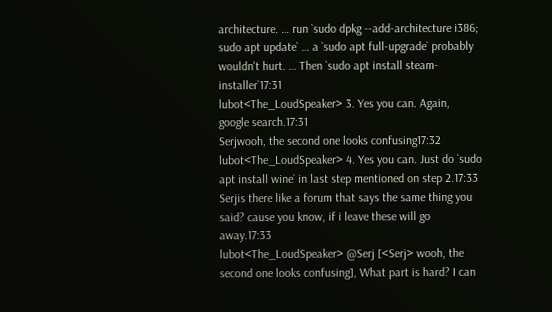architecture. … run `sudo dpkg --add-architecture i386; sudo apt update` … a `sudo apt full-upgrade` probably wouldn't hurt. … Then `sudo apt install steam-installer`17:31
lubot<The_LoudSpeaker> 3. Yes you can. Again, google search.17:31
Serjwooh, the second one looks confusing17:32
lubot<The_LoudSpeaker> 4. Yes you can. Just do `sudo apt install wine` in last step mentioned on step 2.17:33
Serjis there like a forum that says the same thing you said? cause you know, if i leave these will go away.17:33
lubot<The_LoudSpeaker> @Serj [<Serj> wooh, the second one looks confusing], What part is hard? I can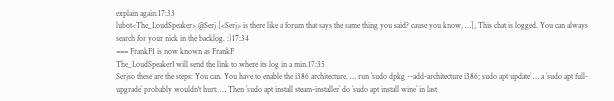explain again.17:33
lubot<The_LoudSpeaker> @Serj [<Serj> is there like a forum that says the same thing you said? cause you know, …], This chat is logged. You can always search for your nick in the backlog. :)17:34
=== FrankF1 is now known as FrankF
The_LoudSpeakerI will send the link to where its log in a min.17:35
Serjso these are the steps: You can. You have to enable the i386 architecture. … run `sudo dpkg --add-architecture i386; sudo apt update` … a `sudo apt full-upgrade` probably wouldn't hurt. … Then `sudo apt install steam-installer` do `sudo apt install wine` in last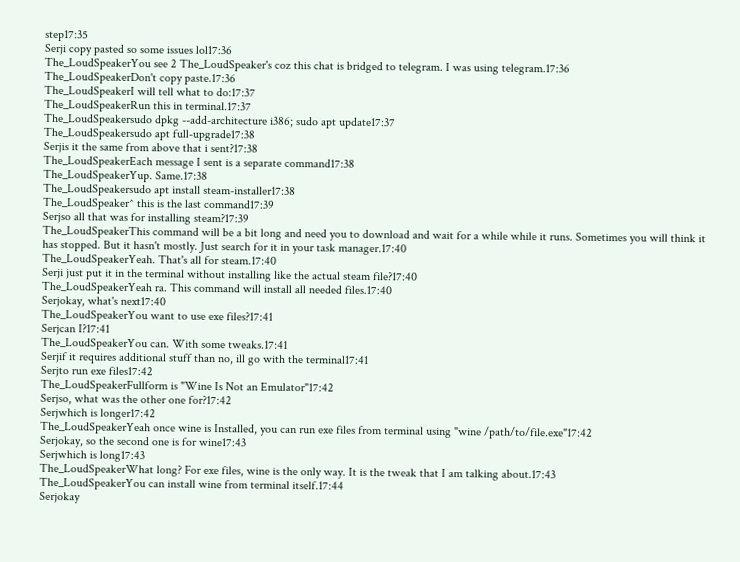step17:35
Serji copy pasted so some issues lol17:36
The_LoudSpeakerYou see 2 The_LoudSpeaker's coz this chat is bridged to telegram. I was using telegram.17:36
The_LoudSpeakerDon't copy paste.17:36
The_LoudSpeakerI will tell what to do:17:37
The_LoudSpeakerRun this in terminal.17:37
The_LoudSpeakersudo dpkg --add-architecture i386; sudo apt update17:37
The_LoudSpeakersudo apt full-upgrade17:38
Serjis it the same from above that i sent?17:38
The_LoudSpeakerEach message I sent is a separate command17:38
The_LoudSpeakerYup. Same.17:38
The_LoudSpeakersudo apt install steam-installer17:38
The_LoudSpeaker^ this is the last command17:39
Serjso all that was for installing steam?17:39
The_LoudSpeakerThis command will be a bit long and need you to download and wait for a while while it runs. Sometimes you will think it has stopped. But it hasn't mostly. Just search for it in your task manager.17:40
The_LoudSpeakerYeah. That's all for steam.17:40
Serji just put it in the terminal without installing like the actual steam file?17:40
The_LoudSpeakerYeah ra. This command will install all needed files.17:40
Serjokay, what's next17:40
The_LoudSpeakerYou want to use exe files?17:41
Serjcan I?17:41
The_LoudSpeakerYou can. With some tweaks.17:41
Serjif it requires additional stuff than no, ill go with the terminal17:41
Serjto run exe files17:42
The_LoudSpeakerFullform is "Wine Is Not an Emulator"17:42
Serjso, what was the other one for?17:42
Serjwhich is longer17:42
The_LoudSpeakerYeah once wine is Installed, you can run exe files from terminal using "wine /path/to/file.exe"17:42
Serjokay, so the second one is for wine17:43
Serjwhich is long17:43
The_LoudSpeakerWhat long? For exe files, wine is the only way. It is the tweak that I am talking about.17:43
The_LoudSpeakerYou can install wine from terminal itself.17:44
Serjokay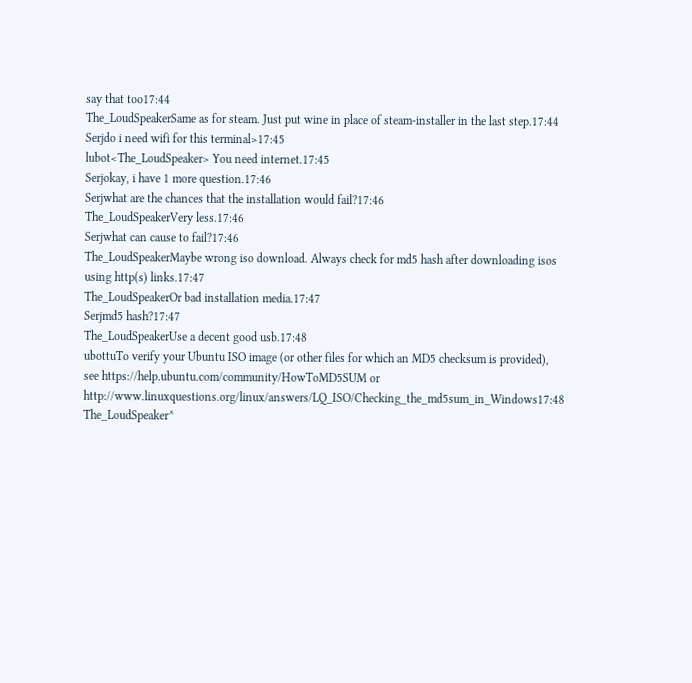say that too17:44
The_LoudSpeakerSame as for steam. Just put wine in place of steam-installer in the last step.17:44
Serjdo i need wifi for this terminal>17:45
lubot<The_LoudSpeaker> You need internet.17:45
Serjokay, i have 1 more question.17:46
Serjwhat are the chances that the installation would fail?17:46
The_LoudSpeakerVery less.17:46
Serjwhat can cause to fail?17:46
The_LoudSpeakerMaybe wrong iso download. Always check for md5 hash after downloading isos using http(s) links.17:47
The_LoudSpeakerOr bad installation media.17:47
Serjmd5 hash?17:47
The_LoudSpeakerUse a decent good usb.17:48
ubottuTo verify your Ubuntu ISO image (or other files for which an MD5 checksum is provided), see https://help.ubuntu.com/community/HowToMD5SUM or http://www.linuxquestions.org/linux/answers/LQ_ISO/Checking_the_md5sum_in_Windows17:48
The_LoudSpeaker^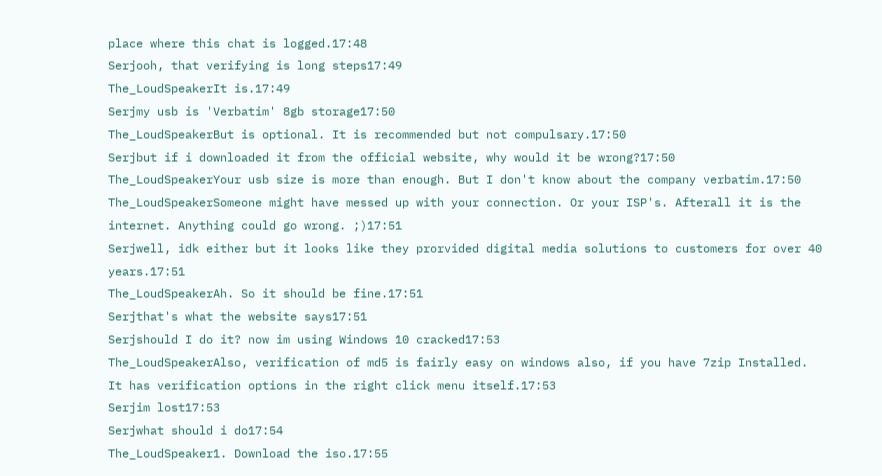place where this chat is logged.17:48
Serjooh, that verifying is long steps17:49
The_LoudSpeakerIt is.17:49
Serjmy usb is 'Verbatim' 8gb storage17:50
The_LoudSpeakerBut is optional. It is recommended but not compulsary.17:50
Serjbut if i downloaded it from the official website, why would it be wrong?17:50
The_LoudSpeakerYour usb size is more than enough. But I don't know about the company verbatim.17:50
The_LoudSpeakerSomeone might have messed up with your connection. Or your ISP's. Afterall it is the internet. Anything could go wrong. ;)17:51
Serjwell, idk either but it looks like they prorvided digital media solutions to customers for over 40 years.17:51
The_LoudSpeakerAh. So it should be fine.17:51
Serjthat's what the website says17:51
Serjshould I do it? now im using Windows 10 cracked17:53
The_LoudSpeakerAlso, verification of md5 is fairly easy on windows also, if you have 7zip Installed. It has verification options in the right click menu itself.17:53
Serjim lost17:53
Serjwhat should i do17:54
The_LoudSpeaker1. Download the iso.17:55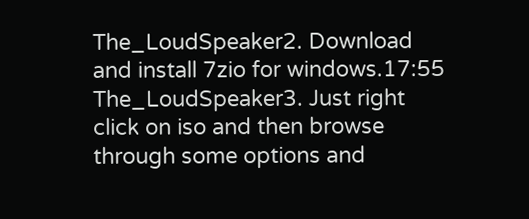The_LoudSpeaker2. Download and install 7zio for windows.17:55
The_LoudSpeaker3. Just right click on iso and then browse through some options and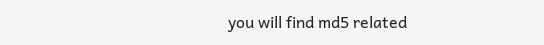you will find md5 related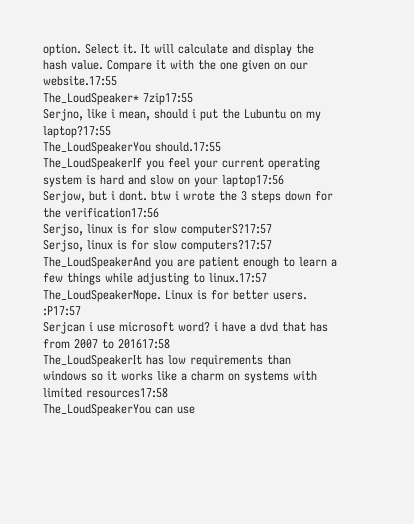option. Select it. It will calculate and display the hash value. Compare it with the one given on our website.17:55
The_LoudSpeaker* 7zip17:55
Serjno, like i mean, should i put the Lubuntu on my laptop?17:55
The_LoudSpeakerYou should.17:55
The_LoudSpeakerIf you feel your current operating system is hard and slow on your laptop17:56
Serjow, but i dont. btw i wrote the 3 steps down for the verification17:56
Serjso, linux is for slow computerS?17:57
Serjso, linux is for slow computers?17:57
The_LoudSpeakerAnd you are patient enough to learn a few things while adjusting to linux.17:57
The_LoudSpeakerNope. Linux is for better users. :P17:57
Serjcan i use microsoft word? i have a dvd that has from 2007 to 201617:58
The_LoudSpeakerIt has low requirements than windows so it works like a charm on systems with limited resources17:58
The_LoudSpeakerYou can use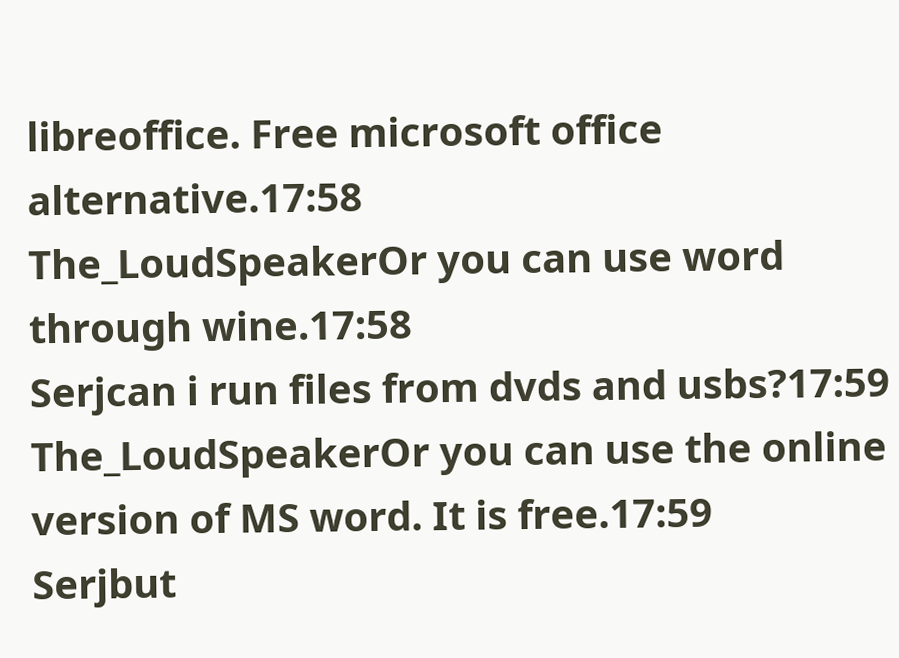libreoffice. Free microsoft office alternative.17:58
The_LoudSpeakerOr you can use word through wine.17:58
Serjcan i run files from dvds and usbs?17:59
The_LoudSpeakerOr you can use the online version of MS word. It is free.17:59
Serjbut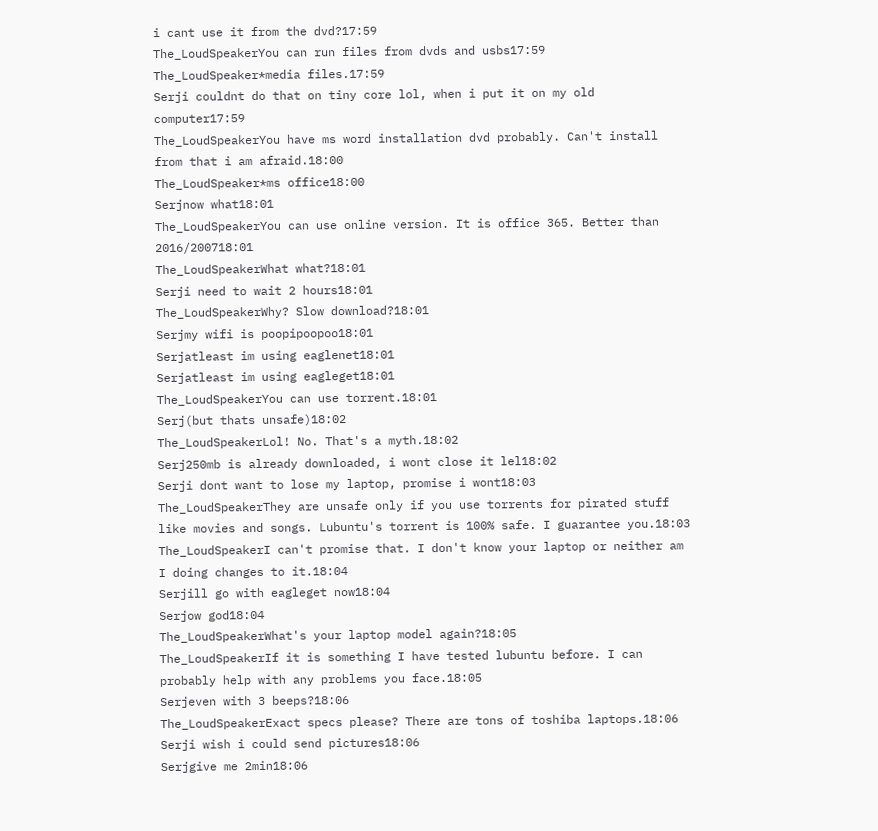i cant use it from the dvd?17:59
The_LoudSpeakerYou can run files from dvds and usbs17:59
The_LoudSpeaker*media files.17:59
Serji couldnt do that on tiny core lol, when i put it on my old computer17:59
The_LoudSpeakerYou have ms word installation dvd probably. Can't install from that i am afraid.18:00
The_LoudSpeaker*ms office18:00
Serjnow what18:01
The_LoudSpeakerYou can use online version. It is office 365. Better than 2016/200718:01
The_LoudSpeakerWhat what?18:01
Serji need to wait 2 hours18:01
The_LoudSpeakerWhy? Slow download?18:01
Serjmy wifi is poopipoopoo18:01
Serjatleast im using eaglenet18:01
Serjatleast im using eagleget18:01
The_LoudSpeakerYou can use torrent.18:01
Serj(but thats unsafe)18:02
The_LoudSpeakerLol! No. That's a myth.18:02
Serj250mb is already downloaded, i wont close it lel18:02
Serji dont want to lose my laptop, promise i wont18:03
The_LoudSpeakerThey are unsafe only if you use torrents for pirated stuff like movies and songs. Lubuntu's torrent is 100% safe. I guarantee you.18:03
The_LoudSpeakerI can't promise that. I don't know your laptop or neither am I doing changes to it.18:04
Serjill go with eagleget now18:04
Serjow god18:04
The_LoudSpeakerWhat's your laptop model again?18:05
The_LoudSpeakerIf it is something I have tested lubuntu before. I can probably help with any problems you face.18:05
Serjeven with 3 beeps?18:06
The_LoudSpeakerExact specs please? There are tons of toshiba laptops.18:06
Serji wish i could send pictures18:06
Serjgive me 2min18:06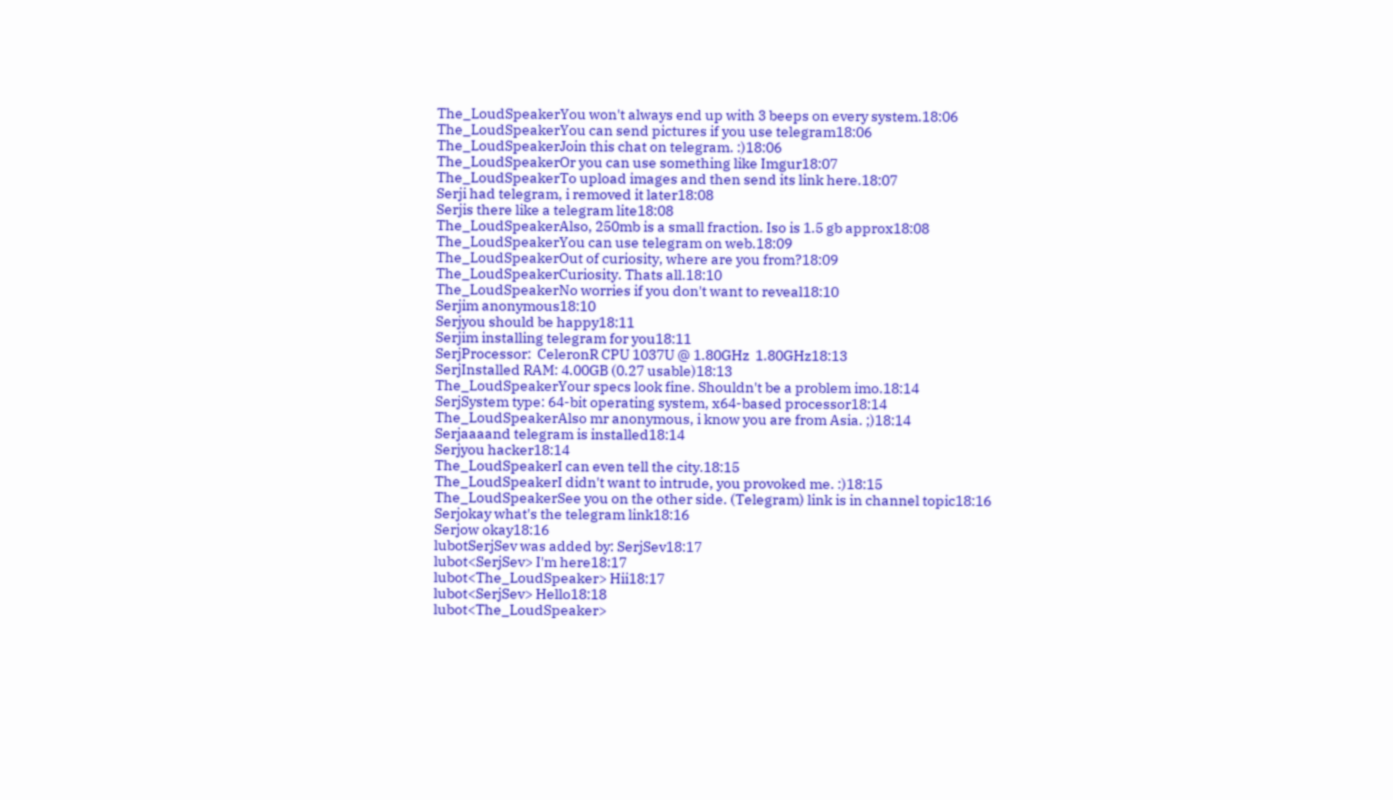The_LoudSpeakerYou won't always end up with 3 beeps on every system.18:06
The_LoudSpeakerYou can send pictures if you use telegram18:06
The_LoudSpeakerJoin this chat on telegram. :)18:06
The_LoudSpeakerOr you can use something like Imgur18:07
The_LoudSpeakerTo upload images and then send its link here.18:07
Serji had telegram, i removed it later18:08
Serjis there like a telegram lite18:08
The_LoudSpeakerAlso, 250mb is a small fraction. Iso is 1.5 gb approx18:08
The_LoudSpeakerYou can use telegram on web.18:09
The_LoudSpeakerOut of curiosity, where are you from?18:09
The_LoudSpeakerCuriosity. Thats all.18:10
The_LoudSpeakerNo worries if you don't want to reveal18:10
Serjim anonymous18:10
Serjyou should be happy18:11
Serjim installing telegram for you18:11
SerjProcessor:  CeleronR CPU 1037U @ 1.80GHz  1.80GHz18:13
SerjInstalled RAM: 4.00GB (0.27 usable)18:13
The_LoudSpeakerYour specs look fine. Shouldn't be a problem imo.18:14
SerjSystem type: 64-bit operating system, x64-based processor18:14
The_LoudSpeakerAlso mr anonymous, i know you are from Asia. ;)18:14
Serjaaaand telegram is installed18:14
Serjyou hacker18:14
The_LoudSpeakerI can even tell the city.18:15
The_LoudSpeakerI didn't want to intrude, you provoked me. :)18:15
The_LoudSpeakerSee you on the other side. (Telegram) link is in channel topic18:16
Serjokay what's the telegram link18:16
Serjow okay18:16
lubotSerjSev was added by: SerjSev18:17
lubot<SerjSev> I'm here18:17
lubot<The_LoudSpeaker> Hii18:17
lubot<SerjSev> Hello18:18
lubot<The_LoudSpeaker>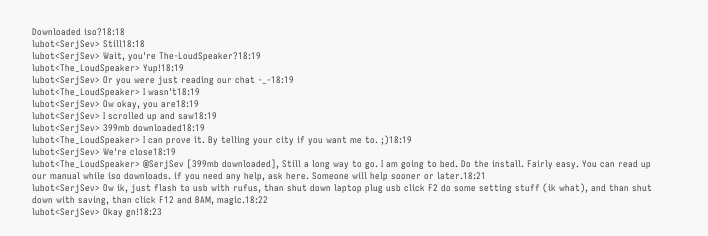Downloaded iso?18:18
lubot<SerjSev> Still18:18
lubot<SerjSev> Wait, you're The-LoudSpeaker?18:19
lubot<The_LoudSpeaker> Yup!18:19
lubot<SerjSev> Or you were just reading our chat -_-18:19
lubot<The_LoudSpeaker> I wasn't18:19
lubot<SerjSev> Ow okay, you are18:19
lubot<SerjSev> I scrolled up and saw18:19
lubot<SerjSev> 399mb downloaded18:19
lubot<The_LoudSpeaker> I can prove it. By telling your city if you want me to. ;)18:19
lubot<SerjSev> We're close18:19
lubot<The_LoudSpeaker> @SerjSev [399mb downloaded], Still a long way to go. I am going to bed. Do the install. Fairly easy. You can read up our manual while iso downloads. if you need any help, ask here. Someone will help sooner or later.18:21
lubot<SerjSev> Ow ik, just flash to usb with rufus, than shut down laptop plug usb click F2 do some setting stuff (ik what), and than shut down with saving, than click F12 and BAM, magic.18:22
lubot<SerjSev> Okay gn!18:23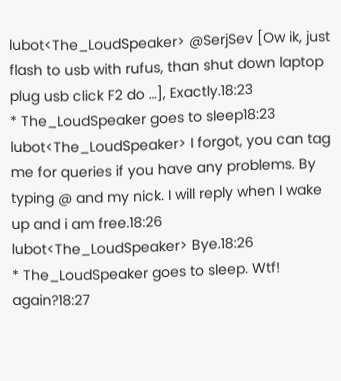lubot<The_LoudSpeaker> @SerjSev [Ow ik, just flash to usb with rufus, than shut down laptop plug usb click F2 do …], Exactly.18:23
* The_LoudSpeaker goes to sleep18:23
lubot<The_LoudSpeaker> I forgot, you can tag me for queries if you have any problems. By typing @ and my nick. I will reply when I wake up and i am free.18:26
lubot<The_LoudSpeaker> Bye.18:26
* The_LoudSpeaker goes to sleep. Wtf! again?18:27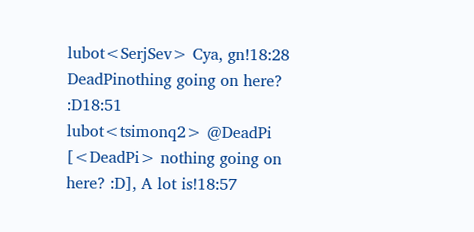lubot<SerjSev> Cya, gn!18:28
DeadPinothing going on here? :D18:51
lubot<tsimonq2> @DeadPi [<DeadPi> nothing going on here? :D], A lot is!18:57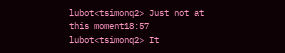lubot<tsimonq2> Just not at this moment18:57
lubot<tsimonq2> It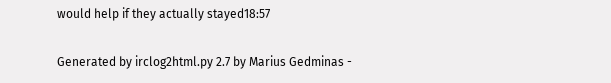would help if they actually stayed18:57

Generated by irclog2html.py 2.7 by Marius Gedminas -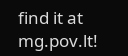find it at mg.pov.lt!